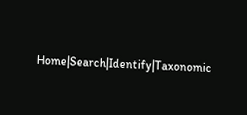Home|Search|Identify|Taxonomic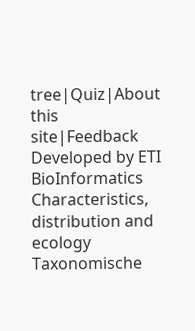tree|Quiz|About this site|Feedback
Developed by ETI BioInformatics
Characteristics, distribution and ecology
Taxonomische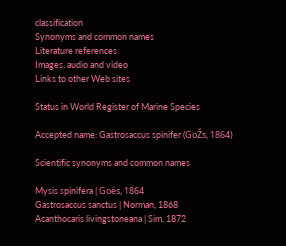classification
Synonyms and common names
Literature references
Images, audio and video
Links to other Web sites

Status in World Register of Marine Species

Accepted name: Gastrosaccus spinifer (GoŽs, 1864)

Scientific synonyms and common names

Mysis spinifera | Goës, 1864
Gastrosaccus sanctus | Norman, 1868
Acanthocaris livingstoneana | Sim, 1872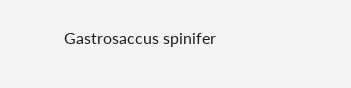Gastrosaccus spinifer